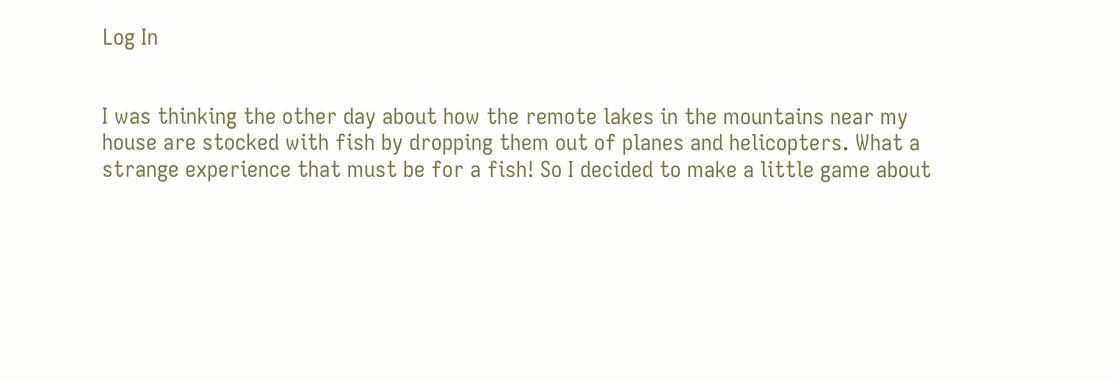Log In


I was thinking the other day about how the remote lakes in the mountains near my house are stocked with fish by dropping them out of planes and helicopters. What a strange experience that must be for a fish! So I decided to make a little game about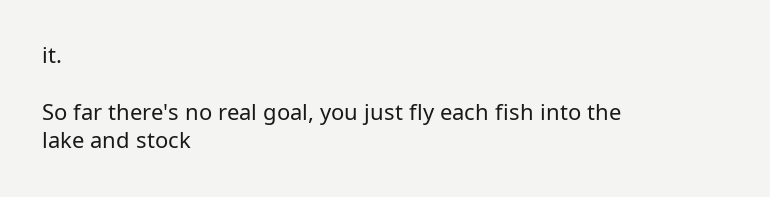it.

So far there's no real goal, you just fly each fish into the lake and stock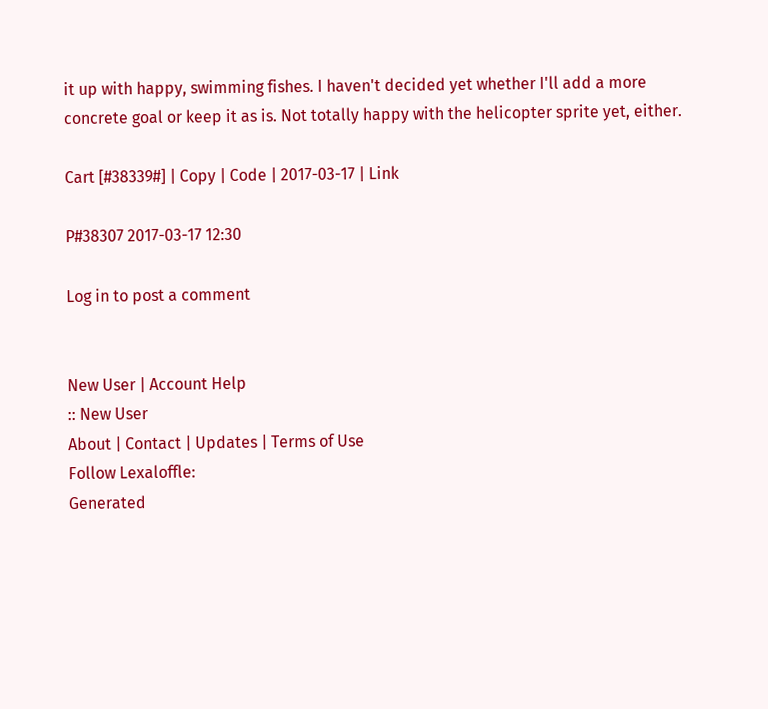it up with happy, swimming fishes. I haven't decided yet whether I'll add a more concrete goal or keep it as is. Not totally happy with the helicopter sprite yet, either.

Cart [#38339#] | Copy | Code | 2017-03-17 | Link

P#38307 2017-03-17 12:30

Log in to post a comment


New User | Account Help
:: New User
About | Contact | Updates | Terms of Use
Follow Lexaloffle:
Generated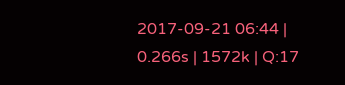2017-09-21 06:44 | 0.266s | 1572k | Q:17